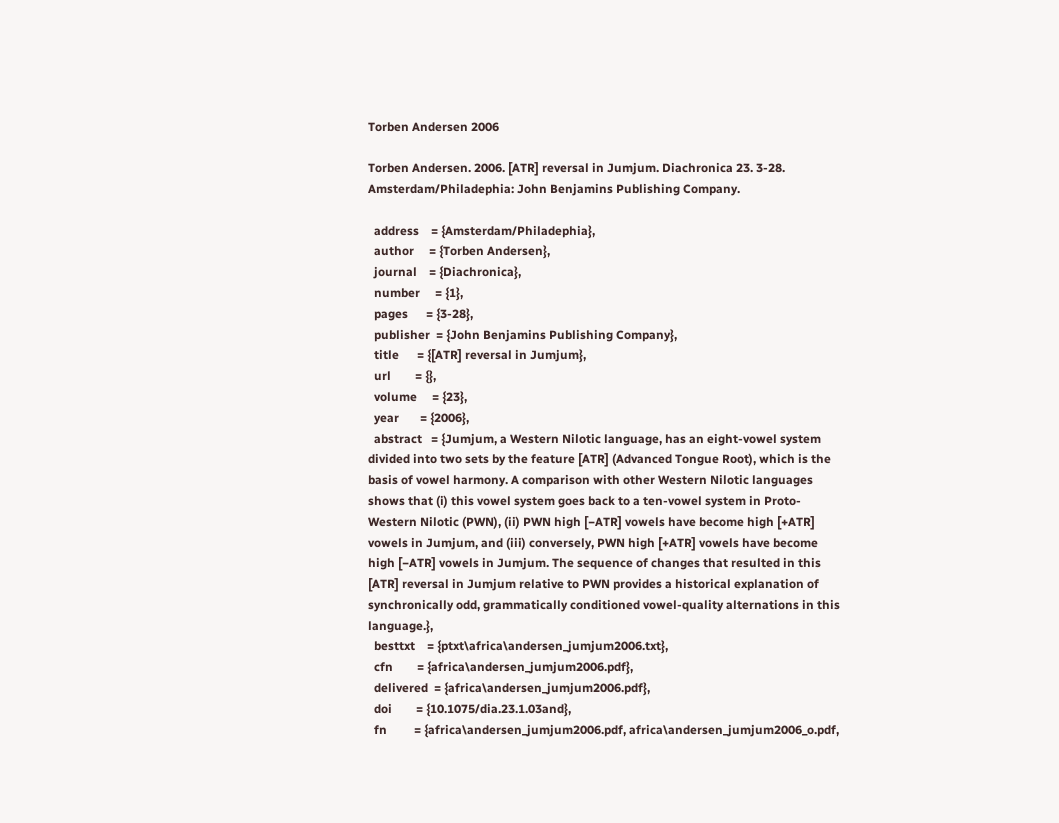Torben Andersen 2006

Torben Andersen. 2006. [ATR] reversal in Jumjum. Diachronica 23. 3-28. Amsterdam/Philadephia: John Benjamins Publishing Company.

  address    = {Amsterdam/Philadephia},
  author     = {Torben Andersen},
  journal    = {Diachronica},
  number     = {1},
  pages      = {3-28},
  publisher  = {John Benjamins Publishing Company},
  title      = {[ATR] reversal in Jumjum},
  url        = {},
  volume     = {23},
  year       = {2006},
  abstract   = {Jumjum, a Western Nilotic language, has an eight-vowel system divided into two sets by the feature [ATR] (Advanced Tongue Root), which is the basis of vowel harmony. A comparison with other Western Nilotic languages shows that (i) this vowel system goes back to a ten-vowel system in Proto-Western Nilotic (PWN), (ii) PWN high [−ATR] vowels have become high [+ATR] vowels in Jumjum, and (iii) conversely, PWN high [+ATR] vowels have become high [−ATR] vowels in Jumjum. The sequence of changes that resulted in this [ATR] reversal in Jumjum relative to PWN provides a historical explanation of synchronically odd, grammatically conditioned vowel-quality alternations in this language.},
  besttxt    = {ptxt\africa\andersen_jumjum2006.txt},
  cfn        = {africa\andersen_jumjum2006.pdf},
  delivered  = {africa\andersen_jumjum2006.pdf},
  doi        = {10.1075/dia.23.1.03and},
  fn         = {africa\andersen_jumjum2006.pdf, africa\andersen_jumjum2006_o.pdf,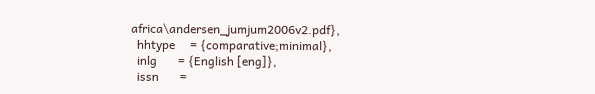africa\andersen_jumjum2006v2.pdf},
  hhtype     = {comparative;minimal},
  inlg       = {English [eng]},
  issn       =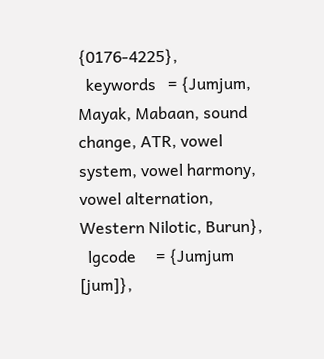{0176-4225},
  keywords   = {Jumjum, Mayak, Mabaan, sound change, ATR, vowel system, vowel harmony, vowel alternation, Western Nilotic, Burun},
  lgcode     = {Jumjum [jum]},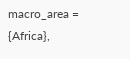macro_area = {Africa},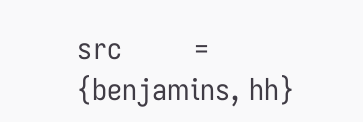src        = {benjamins, hh}